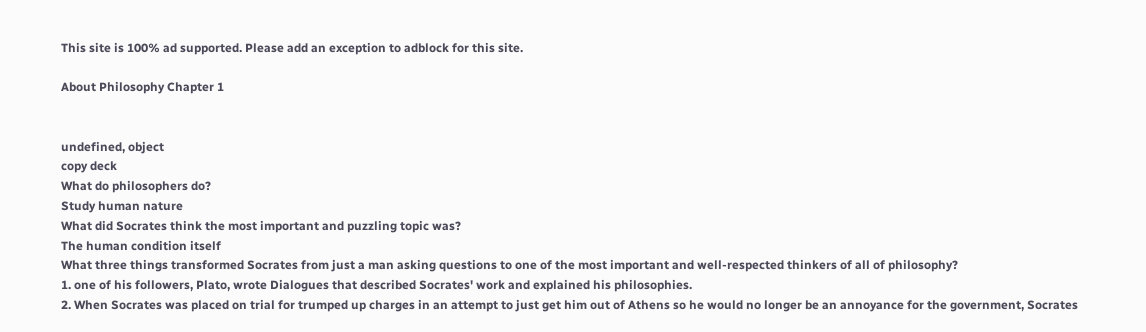This site is 100% ad supported. Please add an exception to adblock for this site.

About Philosophy Chapter 1


undefined, object
copy deck
What do philosophers do?
Study human nature
What did Socrates think the most important and puzzling topic was?
The human condition itself
What three things transformed Socrates from just a man asking questions to one of the most important and well-respected thinkers of all of philosophy?
1. one of his followers, Plato, wrote Dialogues that described Socrates' work and explained his philosophies.
2. When Socrates was placed on trial for trumped up charges in an attempt to just get him out of Athens so he would no longer be an annoyance for the government, Socrates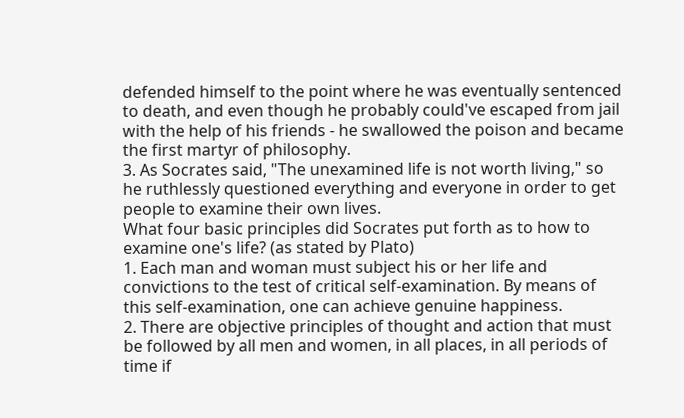defended himself to the point where he was eventually sentenced to death, and even though he probably could've escaped from jail with the help of his friends - he swallowed the poison and became the first martyr of philosophy.
3. As Socrates said, "The unexamined life is not worth living," so he ruthlessly questioned everything and everyone in order to get people to examine their own lives.
What four basic principles did Socrates put forth as to how to examine one's life? (as stated by Plato)
1. Each man and woman must subject his or her life and convictions to the test of critical self-examination. By means of this self-examination, one can achieve genuine happiness.
2. There are objective principles of thought and action that must be followed by all men and women, in all places, in all periods of time if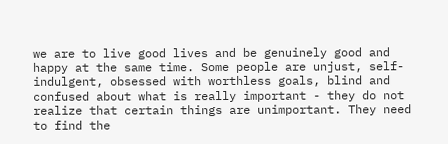we are to live good lives and be genuinely good and happy at the same time. Some people are unjust, self-indulgent, obsessed with worthless goals, blind and confused about what is really important - they do not realize that certain things are unimportant. They need to find the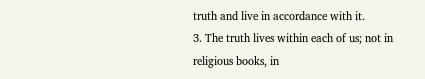truth and live in accordance with it.
3. The truth lives within each of us; not in religious books, in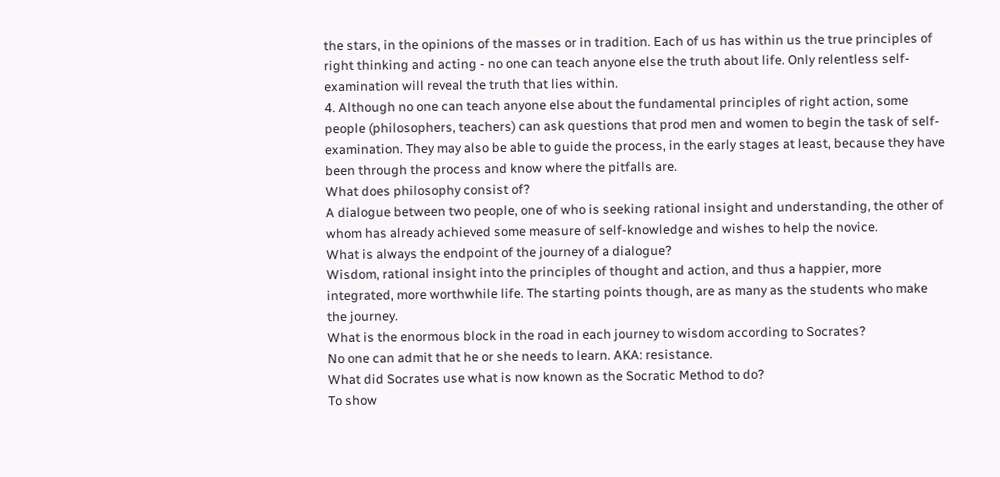the stars, in the opinions of the masses or in tradition. Each of us has within us the true principles of right thinking and acting - no one can teach anyone else the truth about life. Only relentless self-examination will reveal the truth that lies within.
4. Although no one can teach anyone else about the fundamental principles of right action, some people (philosophers, teachers) can ask questions that prod men and women to begin the task of self-examination. They may also be able to guide the process, in the early stages at least, because they have been through the process and know where the pitfalls are.
What does philosophy consist of?
A dialogue between two people, one of who is seeking rational insight and understanding, the other of whom has already achieved some measure of self-knowledge and wishes to help the novice.
What is always the endpoint of the journey of a dialogue?
Wisdom, rational insight into the principles of thought and action, and thus a happier, more integrated, more worthwhile life. The starting points though, are as many as the students who make the journey.
What is the enormous block in the road in each journey to wisdom according to Socrates?
No one can admit that he or she needs to learn. AKA: resistance.
What did Socrates use what is now known as the Socratic Method to do?
To show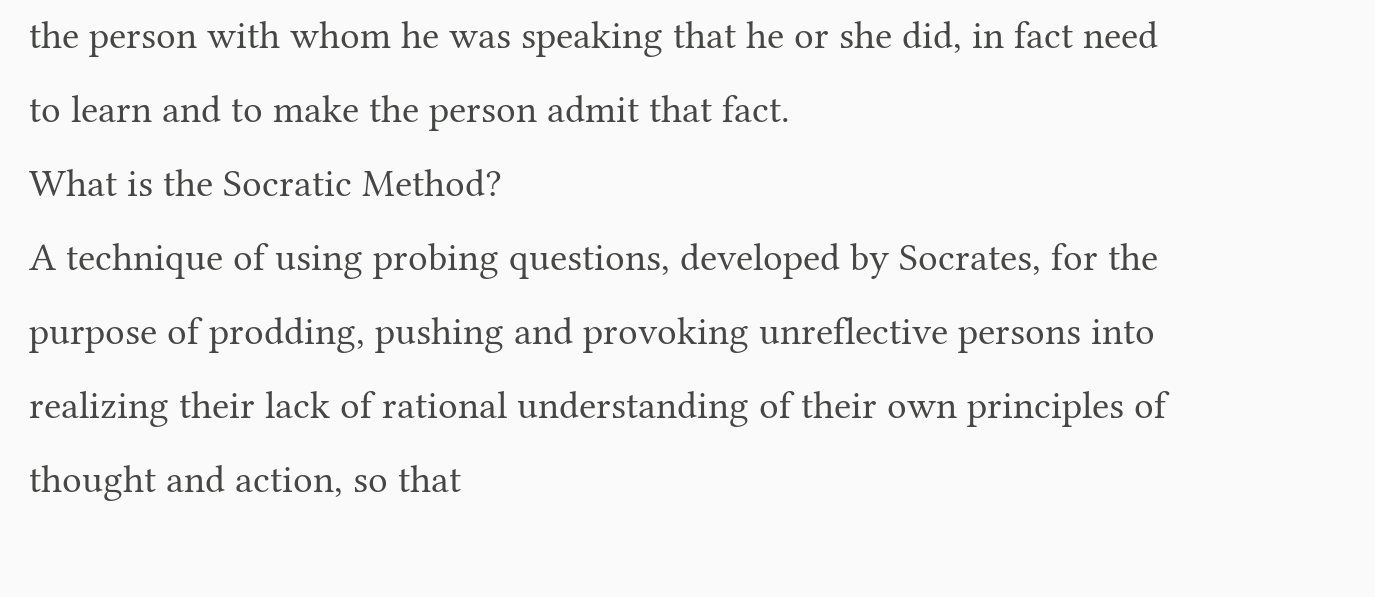the person with whom he was speaking that he or she did, in fact need to learn and to make the person admit that fact.
What is the Socratic Method?
A technique of using probing questions, developed by Socrates, for the purpose of prodding, pushing and provoking unreflective persons into realizing their lack of rational understanding of their own principles of thought and action, so that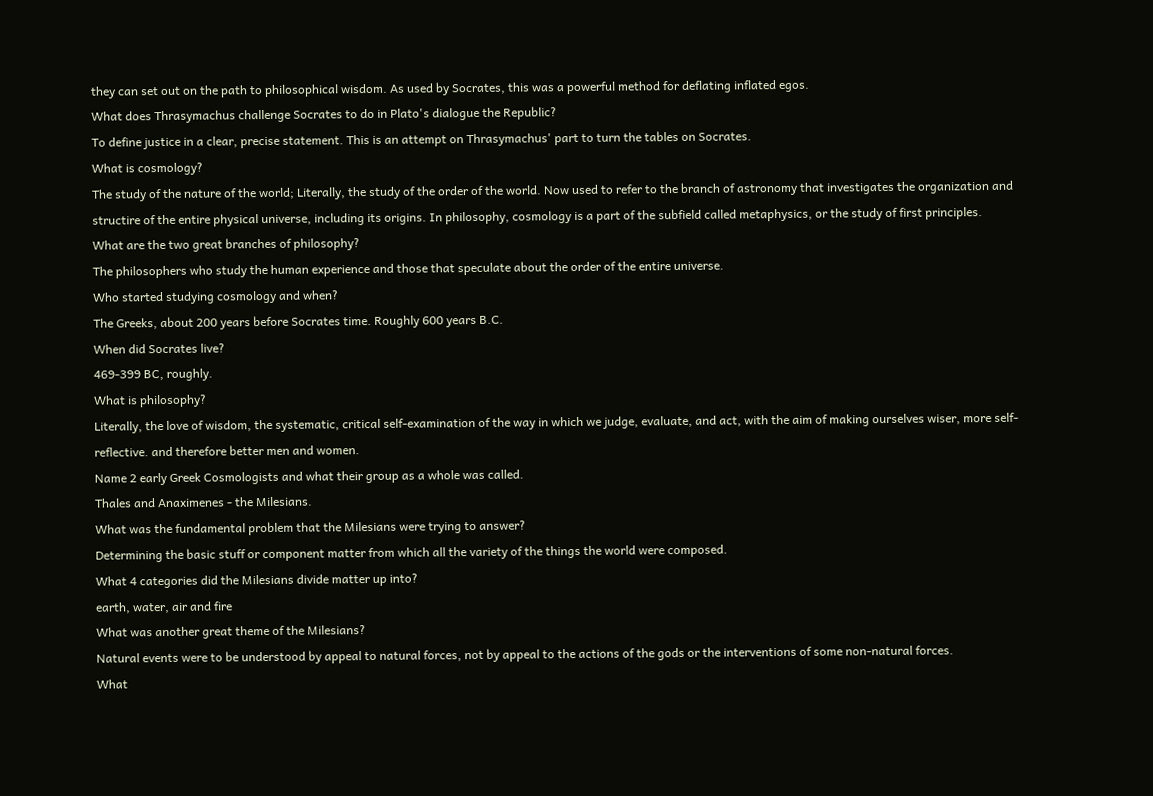they can set out on the path to philosophical wisdom. As used by Socrates, this was a powerful method for deflating inflated egos.
What does Thrasymachus challenge Socrates to do in Plato's dialogue the Republic?
To define justice in a clear, precise statement. This is an attempt on Thrasymachus' part to turn the tables on Socrates.
What is cosmology?
The study of the nature of the world; Literally, the study of the order of the world. Now used to refer to the branch of astronomy that investigates the organization and structire of the entire physical universe, including its origins. In philosophy, cosmology is a part of the subfield called metaphysics, or the study of first principles.
What are the two great branches of philosophy?
The philosophers who study the human experience and those that speculate about the order of the entire universe.
Who started studying cosmology and when?
The Greeks, about 200 years before Socrates time. Roughly 600 years B.C.
When did Socrates live?
469-399 BC, roughly.
What is philosophy?
Literally, the love of wisdom, the systematic, critical self-examination of the way in which we judge, evaluate, and act, with the aim of making ourselves wiser, more self-reflective. and therefore better men and women.
Name 2 early Greek Cosmologists and what their group as a whole was called.
Thales and Anaximenes - the Milesians.
What was the fundamental problem that the Milesians were trying to answer?
Determining the basic stuff or component matter from which all the variety of the things the world were composed.
What 4 categories did the Milesians divide matter up into?
earth, water, air and fire
What was another great theme of the Milesians?
Natural events were to be understood by appeal to natural forces, not by appeal to the actions of the gods or the interventions of some non-natural forces.
What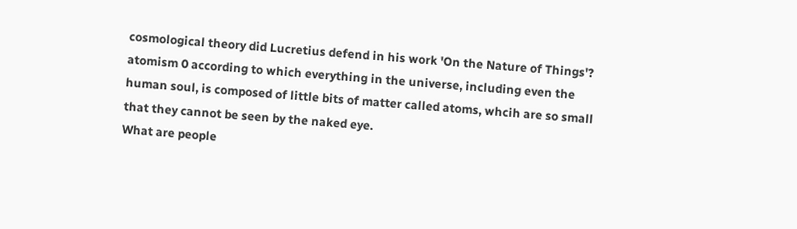cosmological theory did Lucretius defend in his work 'On the Nature of Things'?
atomism 0 according to which everything in the universe, including even the human soul, is composed of little bits of matter called atoms, whcih are so small that they cannot be seen by the naked eye.
What are people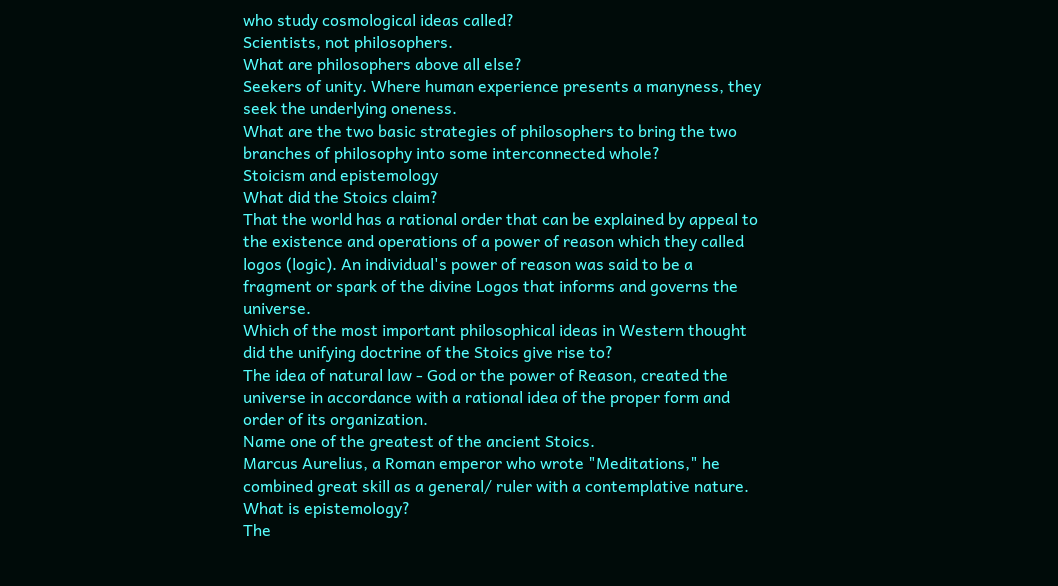who study cosmological ideas called?
Scientists, not philosophers.
What are philosophers above all else?
Seekers of unity. Where human experience presents a manyness, they seek the underlying oneness.
What are the two basic strategies of philosophers to bring the two branches of philosophy into some interconnected whole?
Stoicism and epistemology
What did the Stoics claim?
That the world has a rational order that can be explained by appeal to the existence and operations of a power of reason which they called logos (logic). An individual's power of reason was said to be a fragment or spark of the divine Logos that informs and governs the universe.
Which of the most important philosophical ideas in Western thought did the unifying doctrine of the Stoics give rise to?
The idea of natural law - God or the power of Reason, created the universe in accordance with a rational idea of the proper form and order of its organization.
Name one of the greatest of the ancient Stoics.
Marcus Aurelius, a Roman emperor who wrote "Meditations," he combined great skill as a general/ ruler with a contemplative nature.
What is epistemology?
The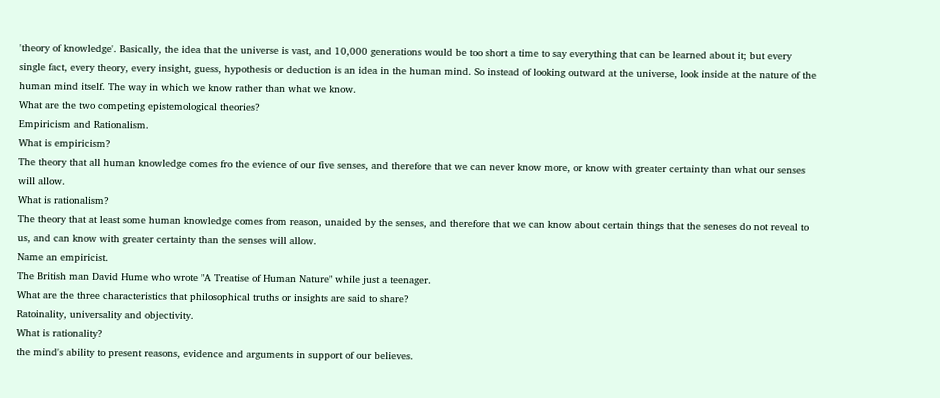'theory of knowledge'. Basically, the idea that the universe is vast, and 10,000 generations would be too short a time to say everything that can be learned about it; but every single fact, every theory, every insight, guess, hypothesis or deduction is an idea in the human mind. So instead of looking outward at the universe, look inside at the nature of the human mind itself. The way in which we know rather than what we know.
What are the two competing epistemological theories?
Empiricism and Rationalism.
What is empiricism?
The theory that all human knowledge comes fro the evience of our five senses, and therefore that we can never know more, or know with greater certainty than what our senses will allow.
What is rationalism?
The theory that at least some human knowledge comes from reason, unaided by the senses, and therefore that we can know about certain things that the seneses do not reveal to us, and can know with greater certainty than the senses will allow.
Name an empiricist.
The British man David Hume who wrote "A Treatise of Human Nature" while just a teenager.
What are the three characteristics that philosophical truths or insights are said to share?
Ratoinality, universality and objectivity.
What is rationality?
the mind's ability to present reasons, evidence and arguments in support of our believes.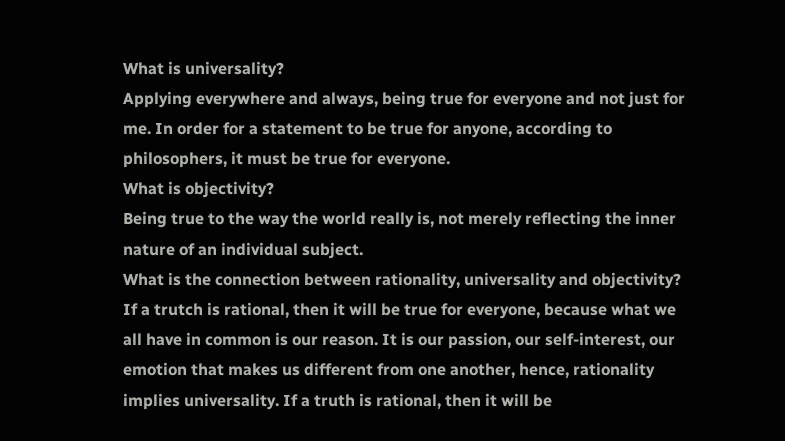What is universality?
Applying everywhere and always, being true for everyone and not just for me. In order for a statement to be true for anyone, according to philosophers, it must be true for everyone.
What is objectivity?
Being true to the way the world really is, not merely reflecting the inner nature of an individual subject.
What is the connection between rationality, universality and objectivity?
If a trutch is rational, then it will be true for everyone, because what we all have in common is our reason. It is our passion, our self-interest, our emotion that makes us different from one another, hence, rationality implies universality. If a truth is rational, then it will be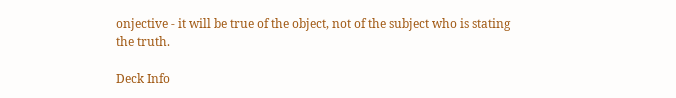onjective - it will be true of the object, not of the subject who is stating the truth.

Deck Info